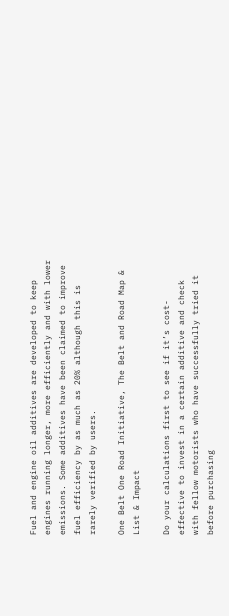Fuel and engine oil additives are developed to keep engines running longer, more efficiently and with lower emissions. Some additives have been claimed to improve fuel efficiency by as much as 20% although this is rarely verified by users.

One Belt One Road Initiative, The Belt and Road Map & List & Impact

Do your calculations first to see if it’s cost-effective to invest in a certain additive and check with fellow motorists who have successfully tried it before purchasing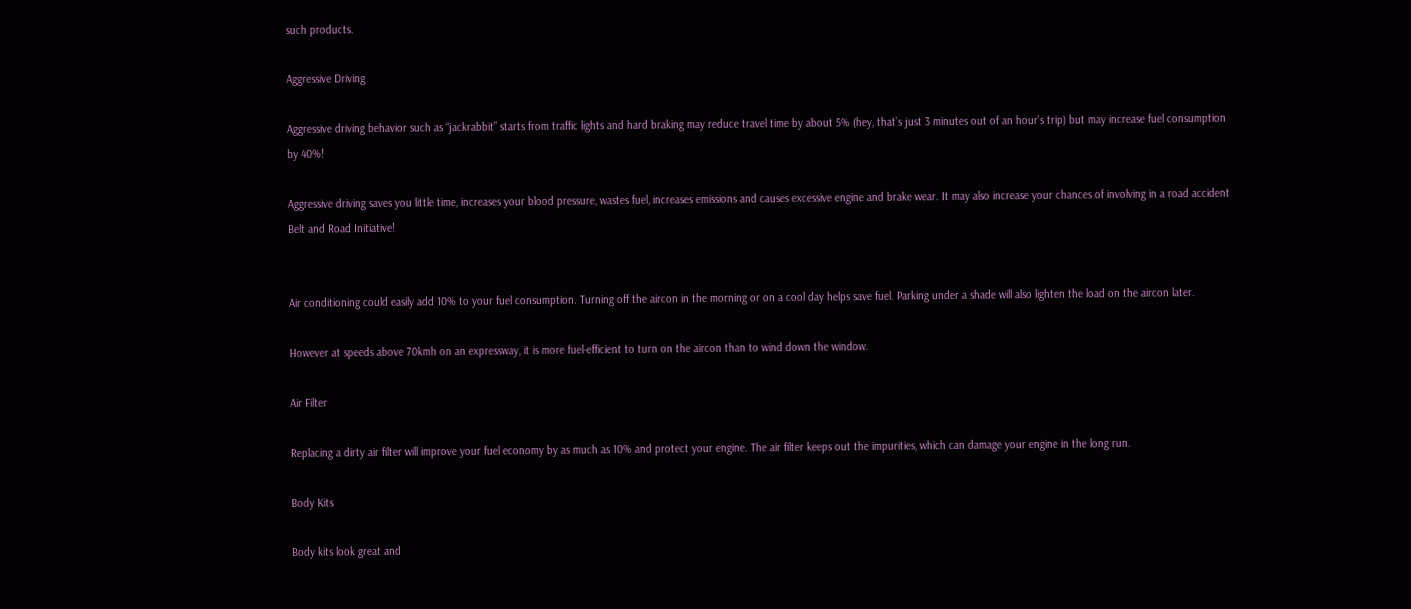such products.

Aggressive Driving

Aggressive driving behavior such as “jackrabbit” starts from traffic lights and hard braking may reduce travel time by about 5% (hey, that’s just 3 minutes out of an hour’s trip) but may increase fuel consumption by 40%!

Aggressive driving saves you little time, increases your blood pressure, wastes fuel, increases emissions and causes excessive engine and brake wear. It may also increase your chances of involving in a road accident Belt and Road Initiative!


Air conditioning could easily add 10% to your fuel consumption. Turning off the aircon in the morning or on a cool day helps save fuel. Parking under a shade will also lighten the load on the aircon later.

However at speeds above 70kmh on an expressway, it is more fuel-efficient to turn on the aircon than to wind down the window.

Air Filter

Replacing a dirty air filter will improve your fuel economy by as much as 10% and protect your engine. The air filter keeps out the impurities, which can damage your engine in the long run.

Body Kits

Body kits look great and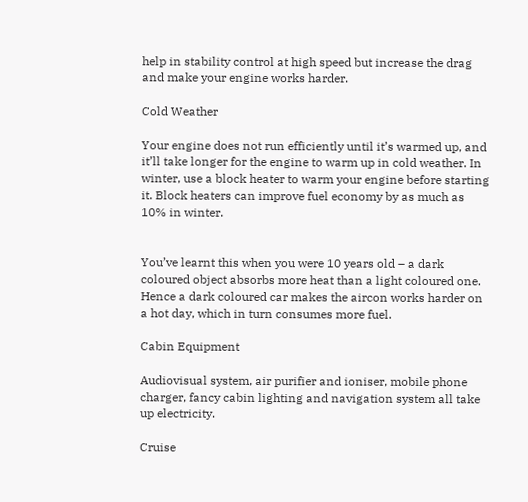help in stability control at high speed but increase the drag and make your engine works harder.

Cold Weather

Your engine does not run efficiently until it’s warmed up, and it’ll take longer for the engine to warm up in cold weather. In winter, use a block heater to warm your engine before starting it. Block heaters can improve fuel economy by as much as 10% in winter.


You’ve learnt this when you were 10 years old – a dark coloured object absorbs more heat than a light coloured one. Hence a dark coloured car makes the aircon works harder on a hot day, which in turn consumes more fuel.

Cabin Equipment

Audiovisual system, air purifier and ioniser, mobile phone charger, fancy cabin lighting and navigation system all take up electricity.

Cruise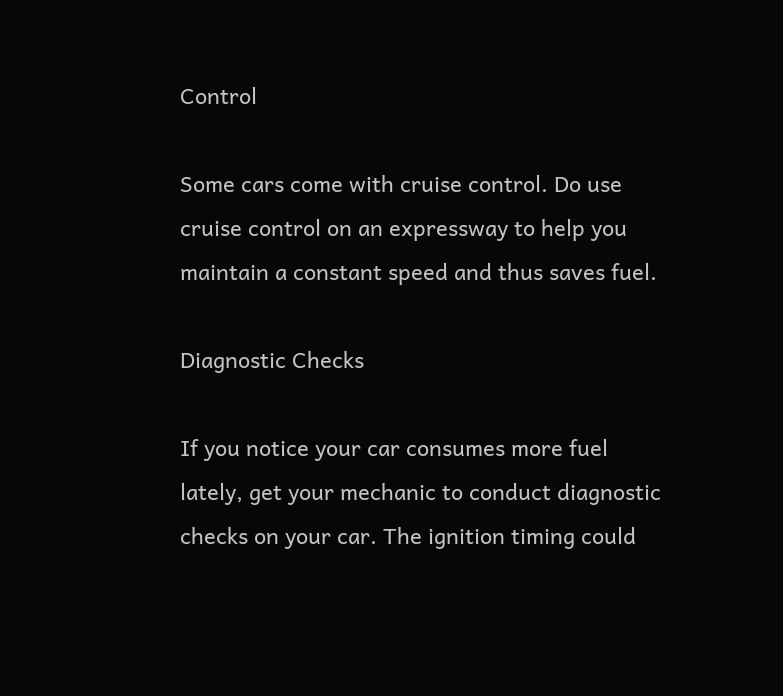Control

Some cars come with cruise control. Do use cruise control on an expressway to help you maintain a constant speed and thus saves fuel.

Diagnostic Checks

If you notice your car consumes more fuel lately, get your mechanic to conduct diagnostic checks on your car. The ignition timing could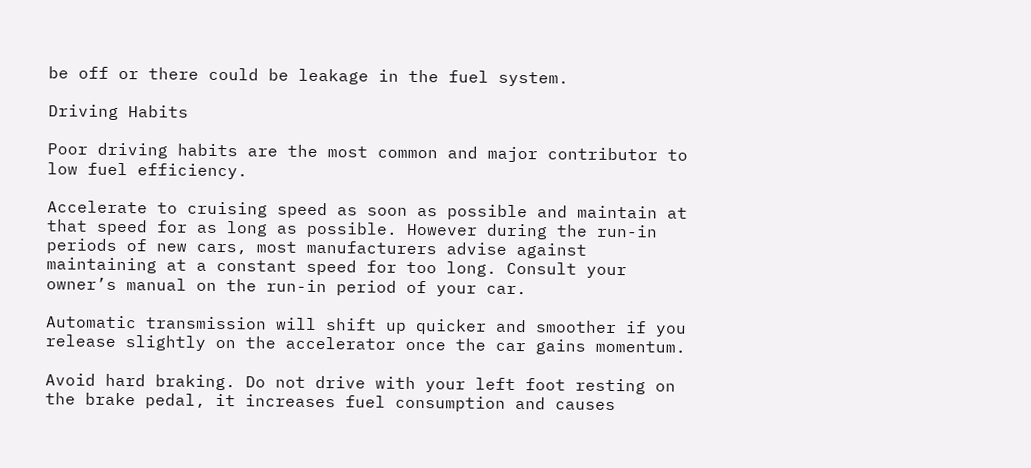be off or there could be leakage in the fuel system.

Driving Habits

Poor driving habits are the most common and major contributor to low fuel efficiency.

Accelerate to cruising speed as soon as possible and maintain at that speed for as long as possible. However during the run-in periods of new cars, most manufacturers advise against maintaining at a constant speed for too long. Consult your owner’s manual on the run-in period of your car.

Automatic transmission will shift up quicker and smoother if you release slightly on the accelerator once the car gains momentum.

Avoid hard braking. Do not drive with your left foot resting on the brake pedal, it increases fuel consumption and causes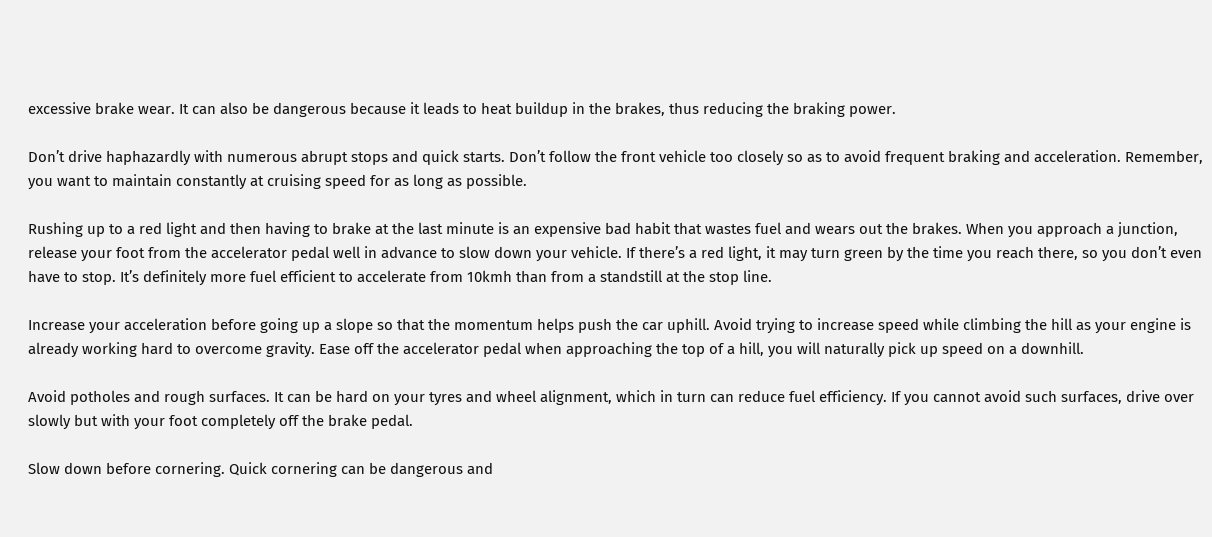excessive brake wear. It can also be dangerous because it leads to heat buildup in the brakes, thus reducing the braking power.

Don’t drive haphazardly with numerous abrupt stops and quick starts. Don’t follow the front vehicle too closely so as to avoid frequent braking and acceleration. Remember, you want to maintain constantly at cruising speed for as long as possible.

Rushing up to a red light and then having to brake at the last minute is an expensive bad habit that wastes fuel and wears out the brakes. When you approach a junction, release your foot from the accelerator pedal well in advance to slow down your vehicle. If there’s a red light, it may turn green by the time you reach there, so you don’t even have to stop. It’s definitely more fuel efficient to accelerate from 10kmh than from a standstill at the stop line.

Increase your acceleration before going up a slope so that the momentum helps push the car uphill. Avoid trying to increase speed while climbing the hill as your engine is already working hard to overcome gravity. Ease off the accelerator pedal when approaching the top of a hill, you will naturally pick up speed on a downhill.

Avoid potholes and rough surfaces. It can be hard on your tyres and wheel alignment, which in turn can reduce fuel efficiency. If you cannot avoid such surfaces, drive over slowly but with your foot completely off the brake pedal.

Slow down before cornering. Quick cornering can be dangerous and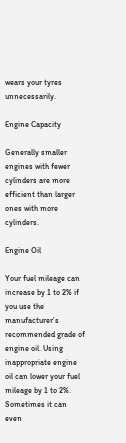wears your tyres unnecessarily.

Engine Capacity

Generally smaller engines with fewer cylinders are more efficient than larger ones with more cylinders.

Engine Oil

Your fuel mileage can increase by 1 to 2% if you use the manufacturer’s recommended grade of engine oil. Using inappropriate engine oil can lower your fuel mileage by 1 to 2%. Sometimes it can even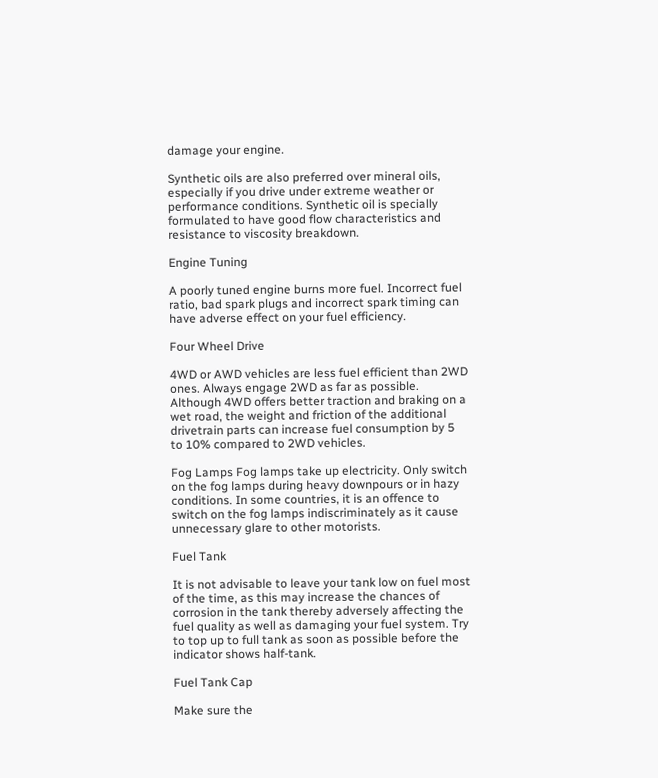damage your engine.

Synthetic oils are also preferred over mineral oils, especially if you drive under extreme weather or performance conditions. Synthetic oil is specially formulated to have good flow characteristics and resistance to viscosity breakdown.

Engine Tuning

A poorly tuned engine burns more fuel. Incorrect fuel ratio, bad spark plugs and incorrect spark timing can have adverse effect on your fuel efficiency.

Four Wheel Drive

4WD or AWD vehicles are less fuel efficient than 2WD ones. Always engage 2WD as far as possible. Although 4WD offers better traction and braking on a wet road, the weight and friction of the additional drivetrain parts can increase fuel consumption by 5 to 10% compared to 2WD vehicles.

Fog Lamps Fog lamps take up electricity. Only switch on the fog lamps during heavy downpours or in hazy conditions. In some countries, it is an offence to switch on the fog lamps indiscriminately as it cause unnecessary glare to other motorists.

Fuel Tank

It is not advisable to leave your tank low on fuel most of the time, as this may increase the chances of corrosion in the tank thereby adversely affecting the fuel quality as well as damaging your fuel system. Try to top up to full tank as soon as possible before the indicator shows half-tank.

Fuel Tank Cap

Make sure the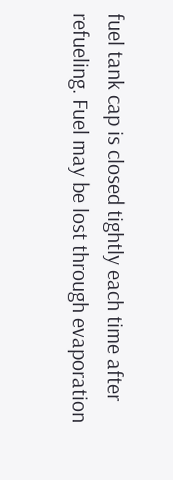fuel tank cap is closed tightly each time after refueling. Fuel may be lost through evaporation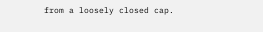from a loosely closed cap.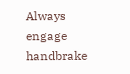Always engage handbrake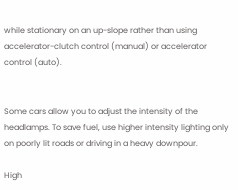while stationary on an up-slope rather than using accelerator-clutch control (manual) or accelerator control (auto).


Some cars allow you to adjust the intensity of the headlamps. To save fuel, use higher intensity lighting only on poorly lit roads or driving in a heavy downpour.

High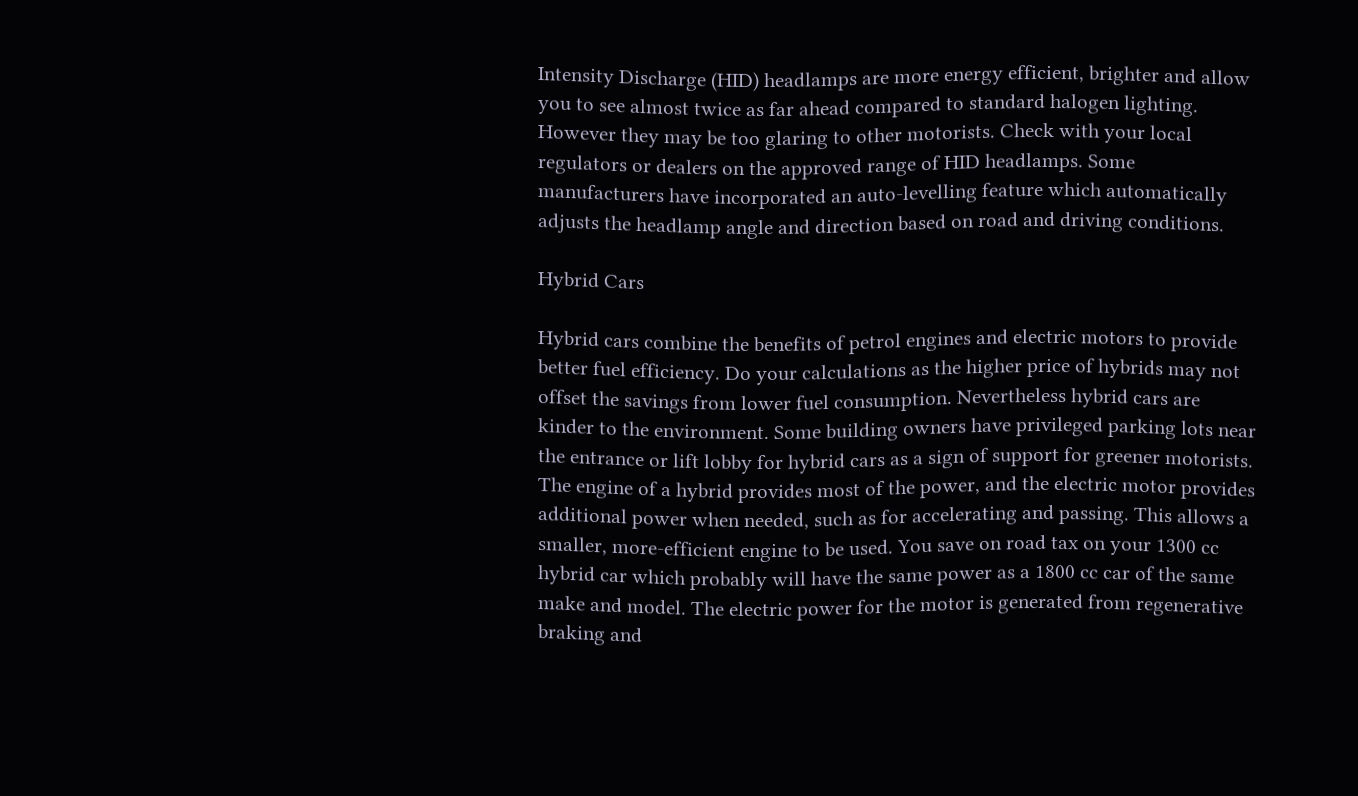Intensity Discharge (HID) headlamps are more energy efficient, brighter and allow you to see almost twice as far ahead compared to standard halogen lighting. However they may be too glaring to other motorists. Check with your local regulators or dealers on the approved range of HID headlamps. Some manufacturers have incorporated an auto-levelling feature which automatically adjusts the headlamp angle and direction based on road and driving conditions.

Hybrid Cars

Hybrid cars combine the benefits of petrol engines and electric motors to provide better fuel efficiency. Do your calculations as the higher price of hybrids may not offset the savings from lower fuel consumption. Nevertheless hybrid cars are kinder to the environment. Some building owners have privileged parking lots near the entrance or lift lobby for hybrid cars as a sign of support for greener motorists. The engine of a hybrid provides most of the power, and the electric motor provides additional power when needed, such as for accelerating and passing. This allows a smaller, more-efficient engine to be used. You save on road tax on your 1300 cc hybrid car which probably will have the same power as a 1800 cc car of the same make and model. The electric power for the motor is generated from regenerative braking and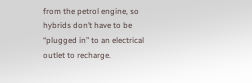from the petrol engine, so hybrids don’t have to be “plugged in” to an electrical outlet to recharge.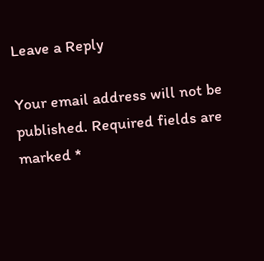Leave a Reply

Your email address will not be published. Required fields are marked *